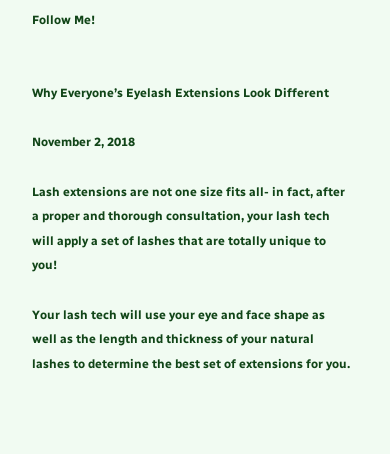Follow Me!


Why Everyone’s Eyelash Extensions Look Different

November 2, 2018

Lash extensions are not one size fits all- in fact, after a proper and thorough consultation, your lash tech will apply a set of lashes that are totally unique to you!

Your lash tech will use your eye and face shape as well as the length and thickness of your natural lashes to determine the best set of extensions for you.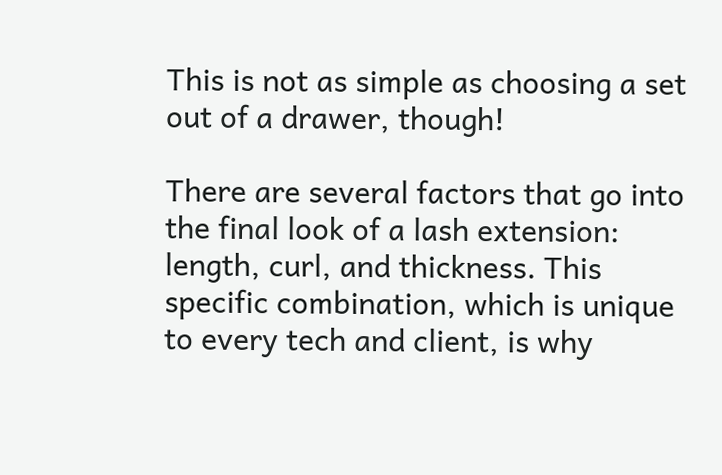This is not as simple as choosing a set out of a drawer, though!

There are several factors that go into the final look of a lash extension: length, curl, and thickness. This specific combination, which is unique to every tech and client, is why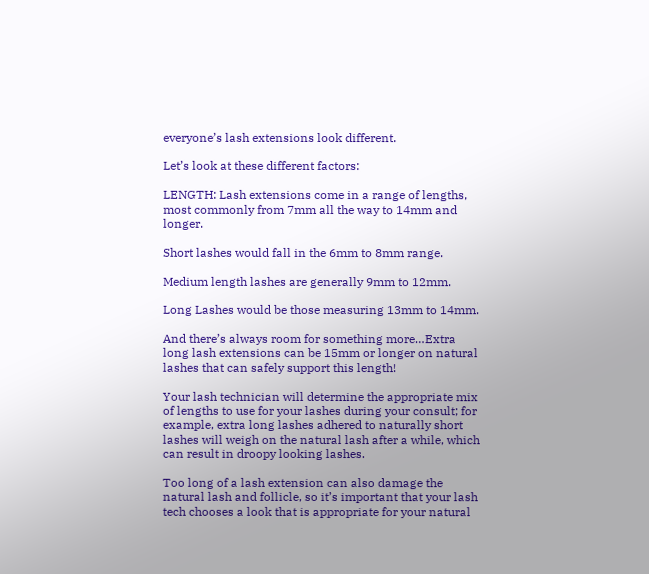everyone’s lash extensions look different.

Let’s look at these different factors:

LENGTH: Lash extensions come in a range of lengths, most commonly from 7mm all the way to 14mm and longer.

Short lashes would fall in the 6mm to 8mm range.

Medium length lashes are generally 9mm to 12mm.

Long Lashes would be those measuring 13mm to 14mm.

And there’s always room for something more…Extra long lash extensions can be 15mm or longer on natural lashes that can safely support this length!

Your lash technician will determine the appropriate mix of lengths to use for your lashes during your consult; for example, extra long lashes adhered to naturally short lashes will weigh on the natural lash after a while, which can result in droopy looking lashes.

Too long of a lash extension can also damage the natural lash and follicle, so it’s important that your lash tech chooses a look that is appropriate for your natural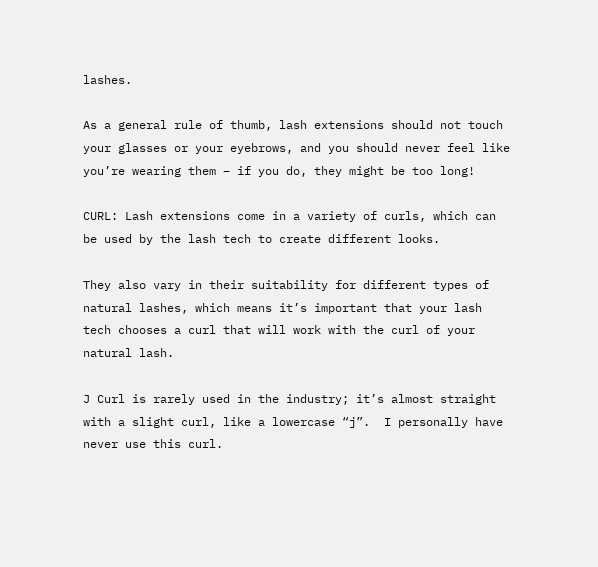lashes.

As a general rule of thumb, lash extensions should not touch your glasses or your eyebrows, and you should never feel like you’re wearing them – if you do, they might be too long!

CURL: Lash extensions come in a variety of curls, which can be used by the lash tech to create different looks.

They also vary in their suitability for different types of natural lashes, which means it’s important that your lash tech chooses a curl that will work with the curl of your natural lash.

J Curl is rarely used in the industry; it’s almost straight with a slight curl, like a lowercase “j”.  I personally have never use this curl.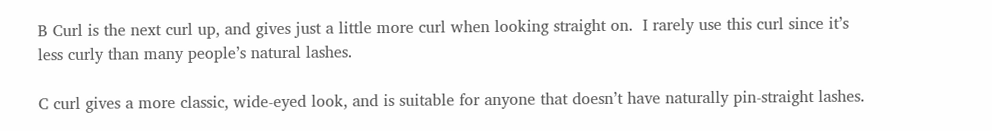B Curl is the next curl up, and gives just a little more curl when looking straight on.  I rarely use this curl since it’s less curly than many people’s natural lashes.

C curl gives a more classic, wide-eyed look, and is suitable for anyone that doesn’t have naturally pin-straight lashes.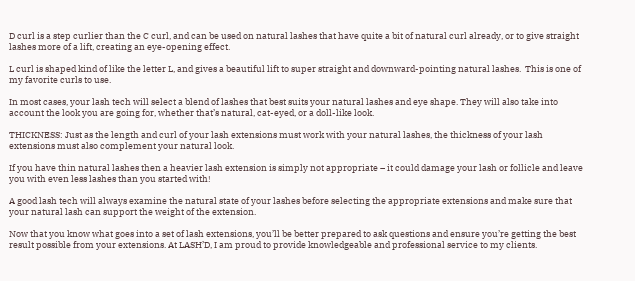D curl is a step curlier than the C curl, and can be used on natural lashes that have quite a bit of natural curl already, or to give straight lashes more of a lift, creating an eye-opening effect.

L curl is shaped kind of like the letter L, and gives a beautiful lift to super straight and downward-pointing natural lashes.  This is one of my favorite curls to use.

In most cases, your lash tech will select a blend of lashes that best suits your natural lashes and eye shape. They will also take into account the look you are going for, whether that’s natural, cat-eyed, or a doll-like look.

THICKNESS: Just as the length and curl of your lash extensions must work with your natural lashes, the thickness of your lash extensions must also complement your natural look.

If you have thin natural lashes then a heavier lash extension is simply not appropriate – it could damage your lash or follicle and leave you with even less lashes than you started with!

A good lash tech will always examine the natural state of your lashes before selecting the appropriate extensions and make sure that your natural lash can support the weight of the extension.

Now that you know what goes into a set of lash extensions, you’ll be better prepared to ask questions and ensure you’re getting the best result possible from your extensions. At LASH’D, I am proud to provide knowledgeable and professional service to my clients.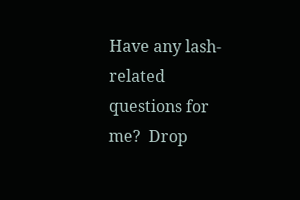Have any lash-related questions for me?  Drop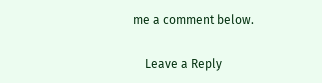me a comment below.

    Leave a Reply